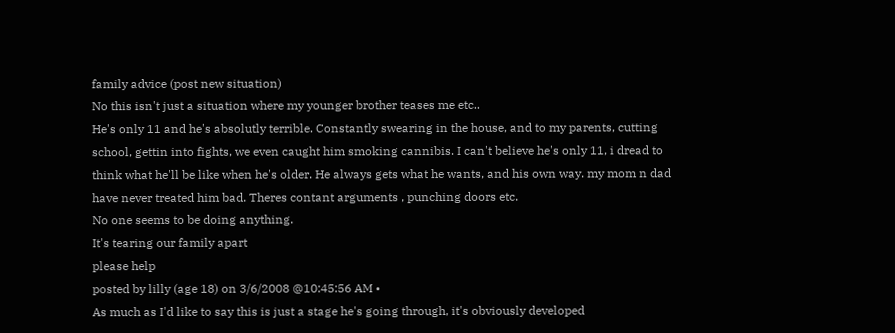family advice (post new situation)
No this isn't just a situation where my younger brother teases me etc..
He's only 11 and he's absolutly terrible. Constantly swearing in the house, and to my parents, cutting school, gettin into fights, we even caught him smoking cannibis. I can't believe he's only 11, i dread to think what he'll be like when he's older. He always gets what he wants, and his own way. my mom n dad have never treated him bad. Theres contant arguments , punching doors etc.
No one seems to be doing anything.
It's tearing our family apart
please help
posted by lilly (age 18) on 3/6/2008 @10:45:56 AM •
As much as I'd like to say this is just a stage he's going through, it's obviously developed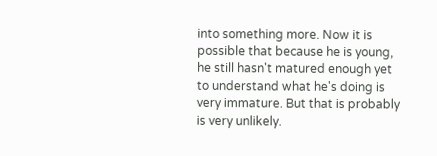into something more. Now it is possible that because he is young, he still hasn't matured enough yet to understand what he's doing is very immature. But that is probably is very unlikely.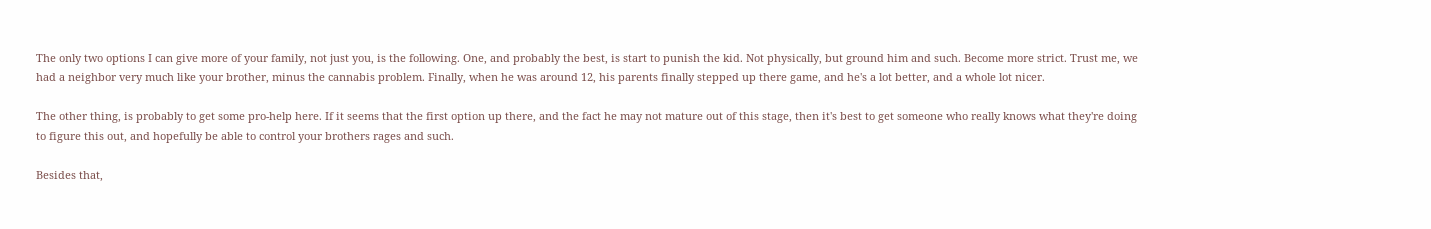The only two options I can give more of your family, not just you, is the following. One, and probably the best, is start to punish the kid. Not physically, but ground him and such. Become more strict. Trust me, we had a neighbor very much like your brother, minus the cannabis problem. Finally, when he was around 12, his parents finally stepped up there game, and he's a lot better, and a whole lot nicer.

The other thing, is probably to get some pro-help here. If it seems that the first option up there, and the fact he may not mature out of this stage, then it's best to get someone who really knows what they're doing to figure this out, and hopefully be able to control your brothers rages and such.

Besides that,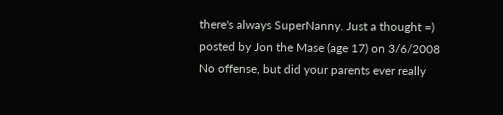there's always SuperNanny. Just a thought =)
posted by Jon the Mase (age 17) on 3/6/2008
No offense, but did your parents ever really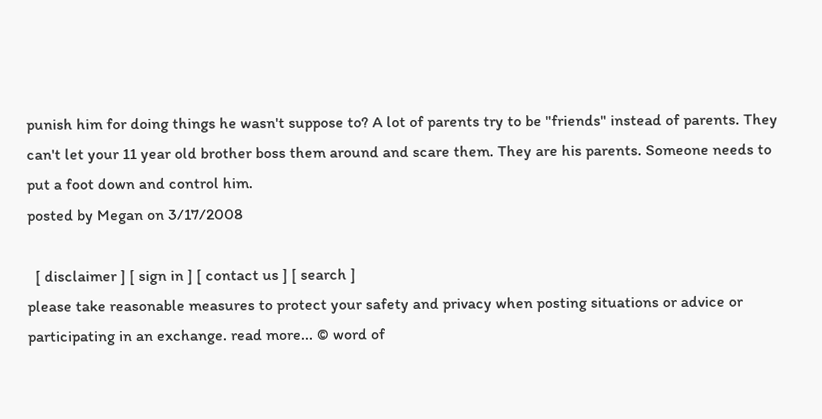punish him for doing things he wasn't suppose to? A lot of parents try to be "friends" instead of parents. They can't let your 11 year old brother boss them around and scare them. They are his parents. Someone needs to put a foot down and control him.
posted by Megan on 3/17/2008

  [ disclaimer ] [ sign in ] [ contact us ] [ search ]
please take reasonable measures to protect your safety and privacy when posting situations or advice or participating in an exchange. read more... © word of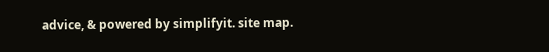advice, & powered by simplifyit. site map.